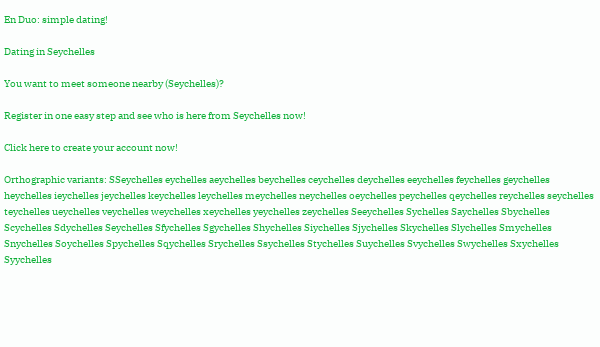En Duo: simple dating!

Dating in Seychelles

You want to meet someone nearby (Seychelles)?

Register in one easy step and see who is here from Seychelles now!

Click here to create your account now!

Orthographic variants: SSeychelles eychelles aeychelles beychelles ceychelles deychelles eeychelles feychelles geychelles heychelles ieychelles jeychelles keychelles leychelles meychelles neychelles oeychelles peychelles qeychelles reychelles seychelles teychelles ueychelles veychelles weychelles xeychelles yeychelles zeychelles Seeychelles Sychelles Saychelles Sbychelles Scychelles Sdychelles Seychelles Sfychelles Sgychelles Shychelles Siychelles Sjychelles Skychelles Slychelles Smychelles Snychelles Soychelles Spychelles Sqychelles Srychelles Ssychelles Stychelles Suychelles Svychelles Swychelles Sxychelles Syychelles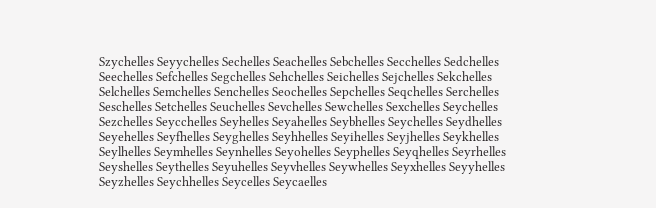Szychelles Seyychelles Sechelles Seachelles Sebchelles Secchelles Sedchelles Seechelles Sefchelles Segchelles Sehchelles Seichelles Sejchelles Sekchelles Selchelles Semchelles Senchelles Seochelles Sepchelles Seqchelles Serchelles Seschelles Setchelles Seuchelles Sevchelles Sewchelles Sexchelles Seychelles Sezchelles Seycchelles Seyhelles Seyahelles Seybhelles Seychelles Seydhelles Seyehelles Seyfhelles Seyghelles Seyhhelles Seyihelles Seyjhelles Seykhelles Seylhelles Seymhelles Seynhelles Seyohelles Seyphelles Seyqhelles Seyrhelles Seyshelles Seythelles Seyuhelles Seyvhelles Seywhelles Seyxhelles Seyyhelles Seyzhelles Seychhelles Seycelles Seycaelles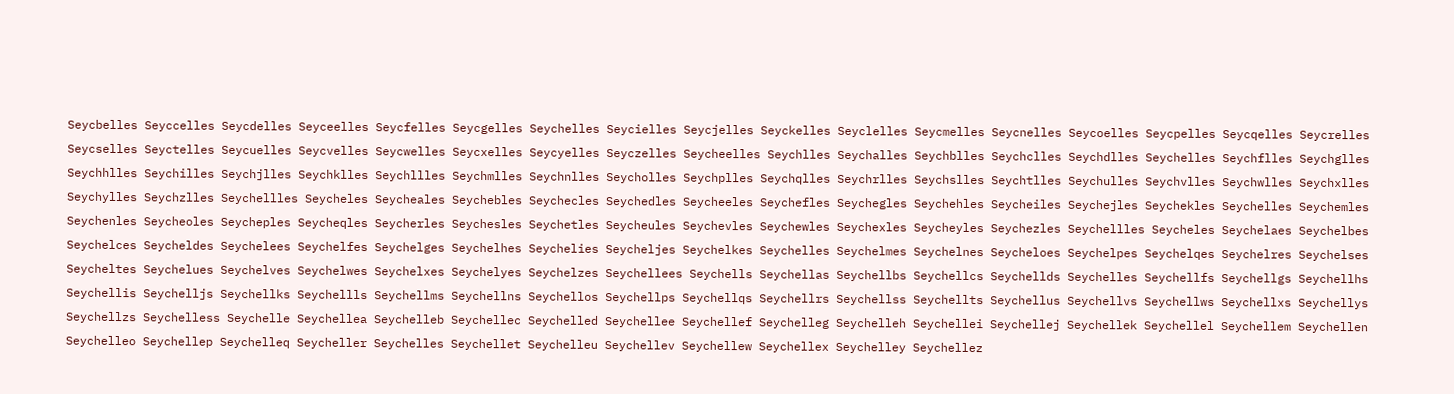Seycbelles Seyccelles Seycdelles Seyceelles Seycfelles Seycgelles Seychelles Seycielles Seycjelles Seyckelles Seyclelles Seycmelles Seycnelles Seycoelles Seycpelles Seycqelles Seycrelles Seycselles Seyctelles Seycuelles Seycvelles Seycwelles Seycxelles Seycyelles Seyczelles Seycheelles Seychlles Seychalles Seychblles Seychclles Seychdlles Seychelles Seychflles Seychglles Seychhlles Seychilles Seychjlles Seychklles Seychllles Seychmlles Seychnlles Seycholles Seychplles Seychqlles Seychrlles Seychslles Seychtlles Seychulles Seychvlles Seychwlles Seychxlles Seychylles Seychzlles Seychellles Seycheles Seycheales Seychebles Seychecles Seychedles Seycheeles Seychefles Seychegles Seychehles Seycheiles Seychejles Seychekles Seychelles Seychemles Seychenles Seycheoles Seycheples Seycheqles Seycherles Seychesles Seychetles Seycheules Seychevles Seychewles Seychexles Seycheyles Seychezles Seychellles Seycheles Seychelaes Seychelbes Seychelces Seycheldes Seychelees Seychelfes Seychelges Seychelhes Seychelies Seycheljes Seychelkes Seychelles Seychelmes Seychelnes Seycheloes Seychelpes Seychelqes Seychelres Seychelses Seycheltes Seychelues Seychelves Seychelwes Seychelxes Seychelyes Seychelzes Seychellees Seychells Seychellas Seychellbs Seychellcs Seychellds Seychelles Seychellfs Seychellgs Seychellhs Seychellis Seychelljs Seychellks Seychellls Seychellms Seychellns Seychellos Seychellps Seychellqs Seychellrs Seychellss Seychellts Seychellus Seychellvs Seychellws Seychellxs Seychellys Seychellzs Seychelless Seychelle Seychellea Seychelleb Seychellec Seychelled Seychellee Seychellef Seychelleg Seychelleh Seychellei Seychellej Seychellek Seychellel Seychellem Seychellen Seychelleo Seychellep Seychelleq Seycheller Seychelles Seychellet Seychelleu Seychellev Seychellew Seychellex Seychelley Seychellez